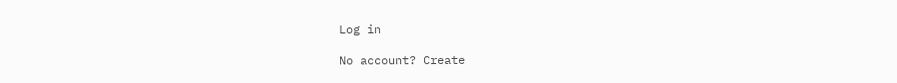Log in

No account? Create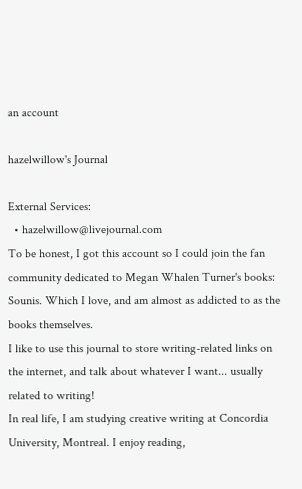an account

hazelwillow's Journal

External Services:
  • hazelwillow@livejournal.com
To be honest, I got this account so I could join the fan community dedicated to Megan Whalen Turner's books: Sounis. Which I love, and am almost as addicted to as the books themselves.
I like to use this journal to store writing-related links on the internet, and talk about whatever I want... usually related to writing!
In real life, I am studying creative writing at Concordia University, Montreal. I enjoy reading,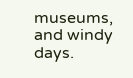museums, and windy days.